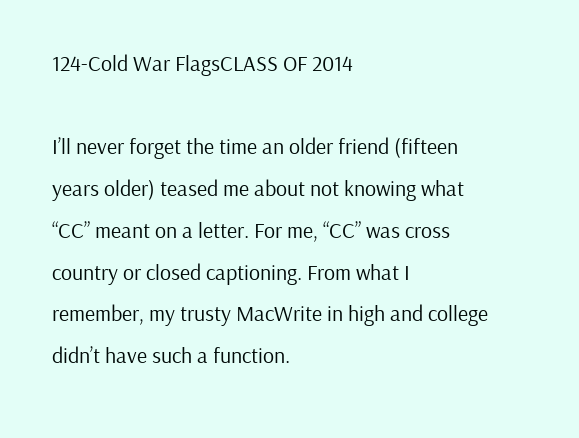124-Cold War FlagsCLASS OF 2014

I’ll never forget the time an older friend (fifteen years older) teased me about not knowing what “CC” meant on a letter. For me, “CC” was cross country or closed captioning. From what I remember, my trusty MacWrite in high and college didn’t have such a function.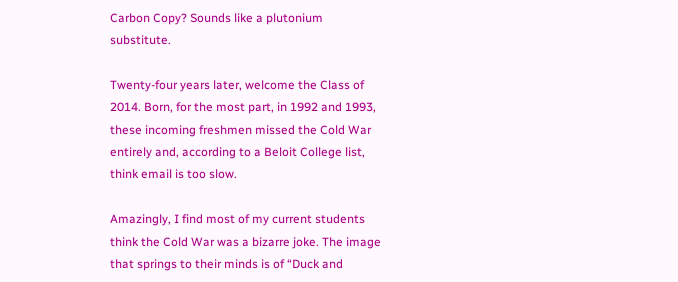Carbon Copy? Sounds like a plutonium substitute.

Twenty-four years later, welcome the Class of 2014. Born, for the most part, in 1992 and 1993, these incoming freshmen missed the Cold War entirely and, according to a Beloit College list, think email is too slow.

Amazingly, I find most of my current students think the Cold War was a bizarre joke. The image that springs to their minds is of “Duck and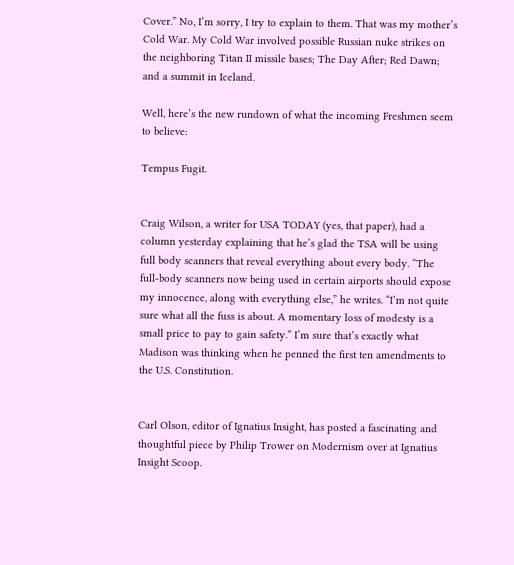Cover.” No, I’m sorry, I try to explain to them. That was my mother’s Cold War. My Cold War involved possible Russian nuke strikes on the neighboring Titan II missile bases; The Day After; Red Dawn; and a summit in Iceland.

Well, here’s the new rundown of what the incoming Freshmen seem to believe:

Tempus Fugit.


Craig Wilson, a writer for USA TODAY (yes, that paper), had a column yesterday explaining that he’s glad the TSA will be using full body scanners that reveal everything about every body. “The full-body scanners now being used in certain airports should expose my innocence, along with everything else,” he writes. “I’m not quite sure what all the fuss is about. A momentary loss of modesty is a small price to pay to gain safety.” I’m sure that’s exactly what Madison was thinking when he penned the first ten amendments to the U.S. Constitution.


Carl Olson, editor of Ignatius Insight, has posted a fascinating and thoughtful piece by Philip Trower on Modernism over at Ignatius Insight Scoop.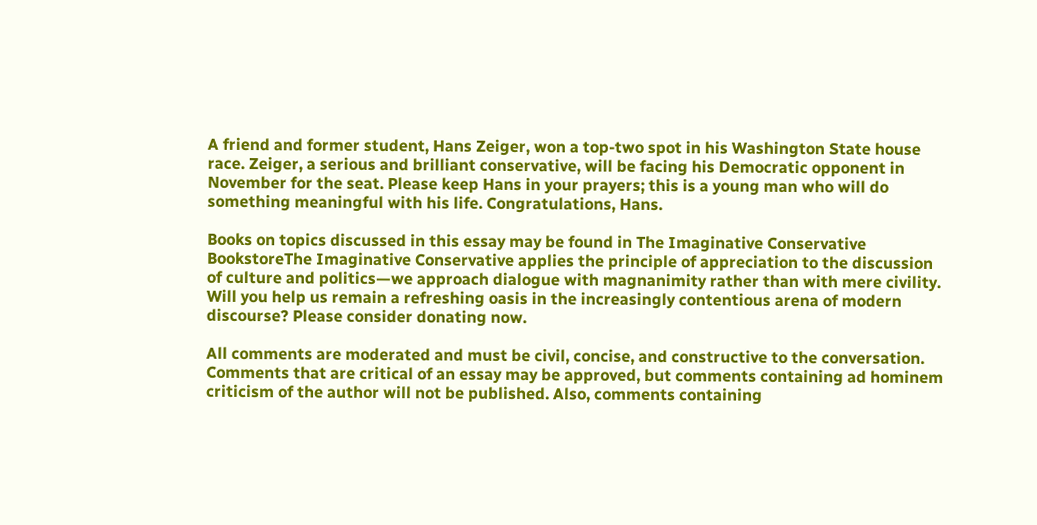A friend and former student, Hans Zeiger, won a top-two spot in his Washington State house race. Zeiger, a serious and brilliant conservative, will be facing his Democratic opponent in November for the seat. Please keep Hans in your prayers; this is a young man who will do something meaningful with his life. Congratulations, Hans.

Books on topics discussed in this essay may be found in The Imaginative Conservative BookstoreThe Imaginative Conservative applies the principle of appreciation to the discussion of culture and politics—we approach dialogue with magnanimity rather than with mere civility. Will you help us remain a refreshing oasis in the increasingly contentious arena of modern discourse? Please consider donating now.

All comments are moderated and must be civil, concise, and constructive to the conversation. Comments that are critical of an essay may be approved, but comments containing ad hominem criticism of the author will not be published. Also, comments containing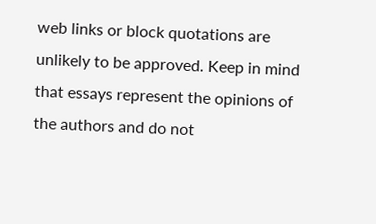web links or block quotations are unlikely to be approved. Keep in mind that essays represent the opinions of the authors and do not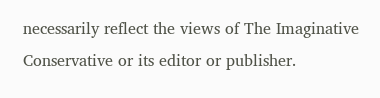necessarily reflect the views of The Imaginative Conservative or its editor or publisher.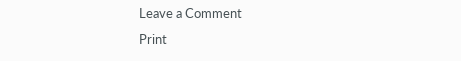Leave a Comment
Print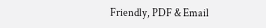Friendly, PDF & Email